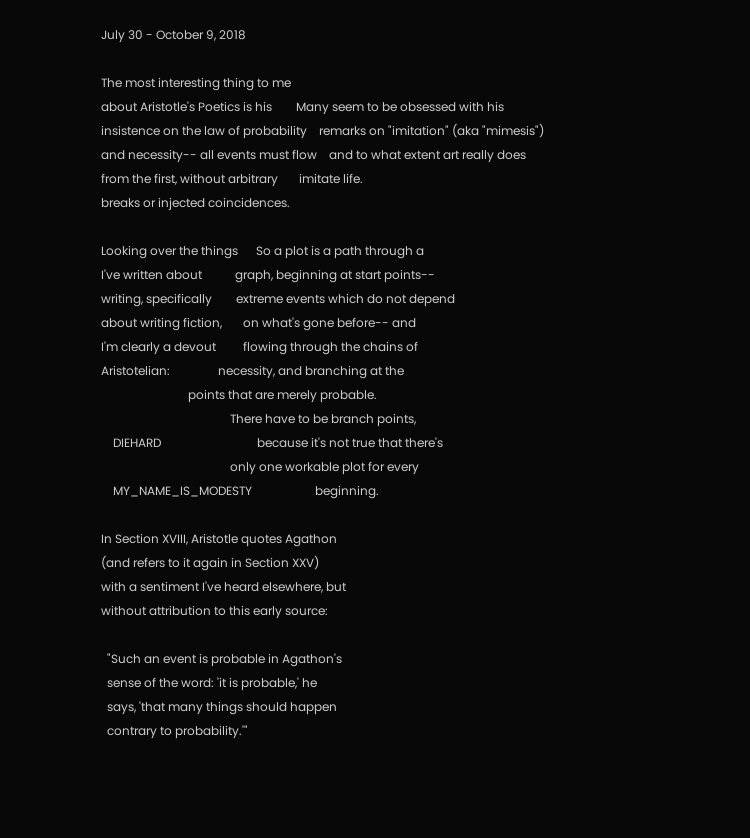July 30 - October 9, 2018

The most interesting thing to me
about Aristotle's Poetics is his        Many seem to be obsessed with his
insistence on the law of probability    remarks on "imitation" (aka "mimesis")
and necessity-- all events must flow    and to what extent art really does
from the first, without arbitrary       imitate life.
breaks or injected coincidences.

Looking over the things      So a plot is a path through a
I've written about           graph, beginning at start points--
writing, specifically        extreme events which do not depend
about writing fiction,       on what's gone before-- and
I'm clearly a devout         flowing through the chains of
Aristotelian:                necessity, and branching at the
                             points that are merely probable.
                                           There have to be branch points,
    DIEHARD                                because it's not true that there's
                                           only one workable plot for every
    MY_NAME_IS_MODESTY                     beginning.

In Section XVIII, Aristotle quotes Agathon
(and refers to it again in Section XXV)
with a sentiment I've heard elsewhere, but
without attribution to this early source:

  "Such an event is probable in Agathon's
  sense of the word: 'it is probable,' he
  says, 'that many things should happen
  contrary to probability.'"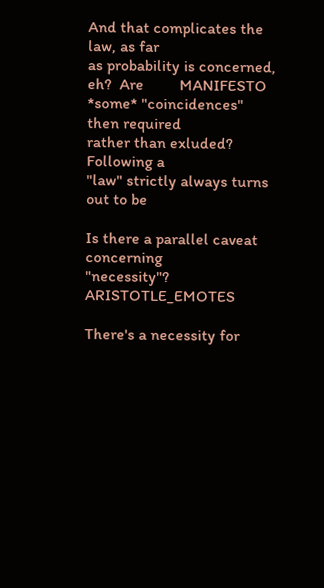And that complicates the law, as far
as probability is concerned, eh?  Are         MANIFESTO
*some* "coincidences" then required
rather than exluded?  Following a
"law" strictly always turns out to be

Is there a parallel caveat concerning
"necessity"?                                      ARISTOTLE_EMOTES

There's a necessity for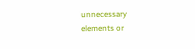unnecessary
elements or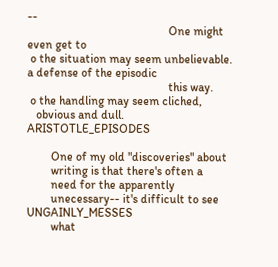--
                                               One might even get to
 o the situation may seem unbelievable.        a defense of the episodic
                                               this way.
 o the handling may seem cliched,
   obvious and dull.                                ARISTOTLE_EPISODES

        One of my old "discoveries" about
        writing is that there's often a
        need for the apparently
        unecessary-- it's difficult to see             UNGAINLY_MESSES
        what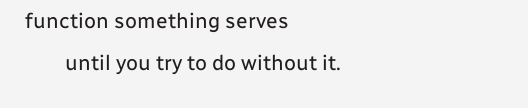function something serves
        until you try to do without it.